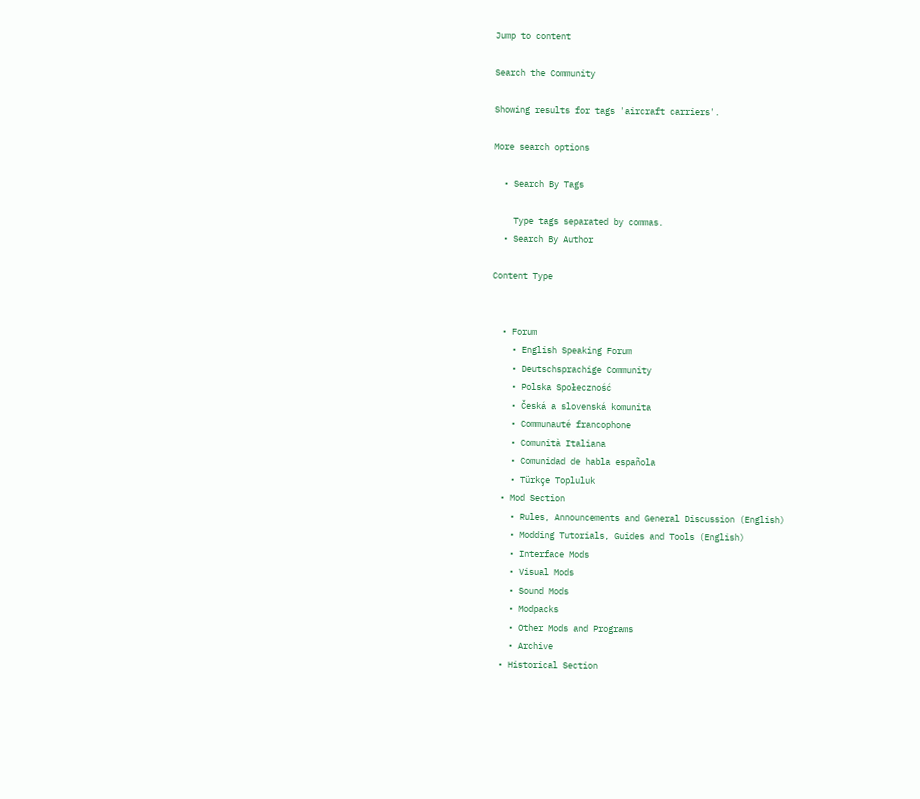Jump to content

Search the Community

Showing results for tags 'aircraft carriers'.

More search options

  • Search By Tags

    Type tags separated by commas.
  • Search By Author

Content Type


  • Forum
    • English Speaking Forum
    • Deutschsprachige Community
    • Polska Społeczność
    • Česká a slovenská komunita
    • Communauté francophone
    • Comunità Italiana
    • Comunidad de habla española
    • Türkçe Topluluk
  • Mod Section
    • Rules, Announcements and General Discussion (English)
    • Modding Tutorials, Guides and Tools (English)
    • Interface Mods
    • Visual Mods
    • Sound Mods
    • Modpacks
    • Other Mods and Programs
    • Archive
  • Historical Section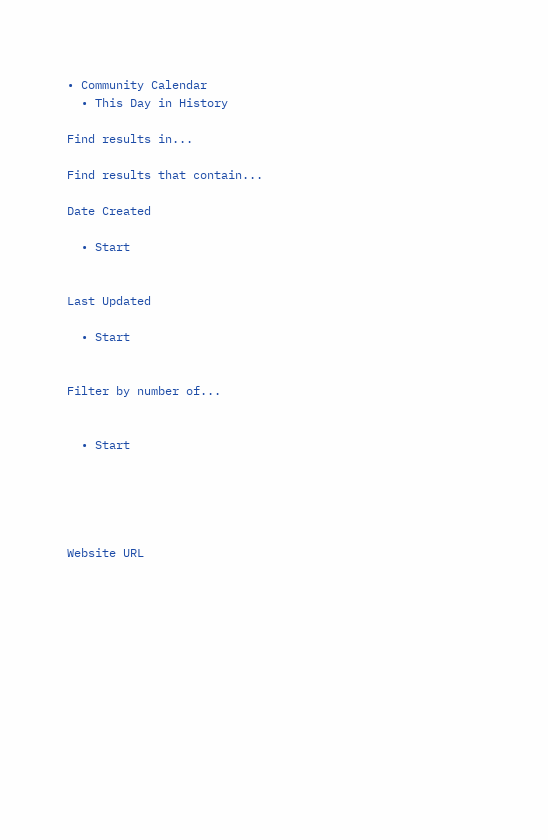• Community Calendar
  • This Day in History

Find results in...

Find results that contain...

Date Created

  • Start


Last Updated

  • Start


Filter by number of...


  • Start





Website URL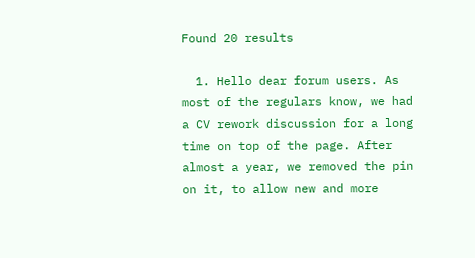Found 20 results

  1. Hello dear forum users. As most of the regulars know, we had a CV rework discussion for a long time on top of the page. After almost a year, we removed the pin on it, to allow new and more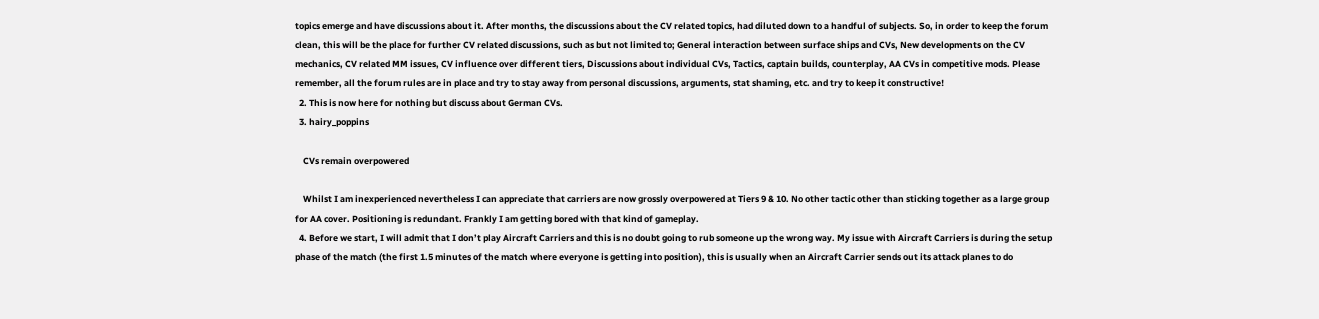topics emerge and have discussions about it. After months, the discussions about the CV related topics, had diluted down to a handful of subjects. So, in order to keep the forum clean, this will be the place for further CV related discussions, such as but not limited to; General interaction between surface ships and CVs, New developments on the CV mechanics, CV related MM issues, CV influence over different tiers, Discussions about individual CVs, Tactics, captain builds, counterplay, AA CVs in competitive mods. Please remember, all the forum rules are in place and try to stay away from personal discussions, arguments, stat shaming, etc. and try to keep it constructive!
  2. This is now here for nothing but discuss about German CVs.
  3. hairy_poppins

    CVs remain overpowered

    Whilst I am inexperienced nevertheless I can appreciate that carriers are now grossly overpowered at Tiers 9 & 10. No other tactic other than sticking together as a large group for AA cover. Positioning is redundant. Frankly I am getting bored with that kind of gameplay.
  4. Before we start, I will admit that I don’t play Aircraft Carriers and this is no doubt going to rub someone up the wrong way. My issue with Aircraft Carriers is during the setup phase of the match (the first 1.5 minutes of the match where everyone is getting into position), this is usually when an Aircraft Carrier sends out its attack planes to do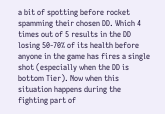a bit of spotting before rocket spamming their chosen DD. Which 4 times out of 5 results in the DD losing 50-70% of its health before anyone in the game has fires a single shot (especially when the DD is bottom Tier). Now when this situation happens during the fighting part of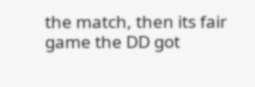the match, then its fair game the DD got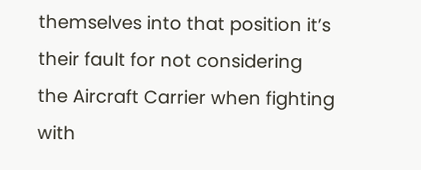themselves into that position it’s their fault for not considering the Aircraft Carrier when fighting with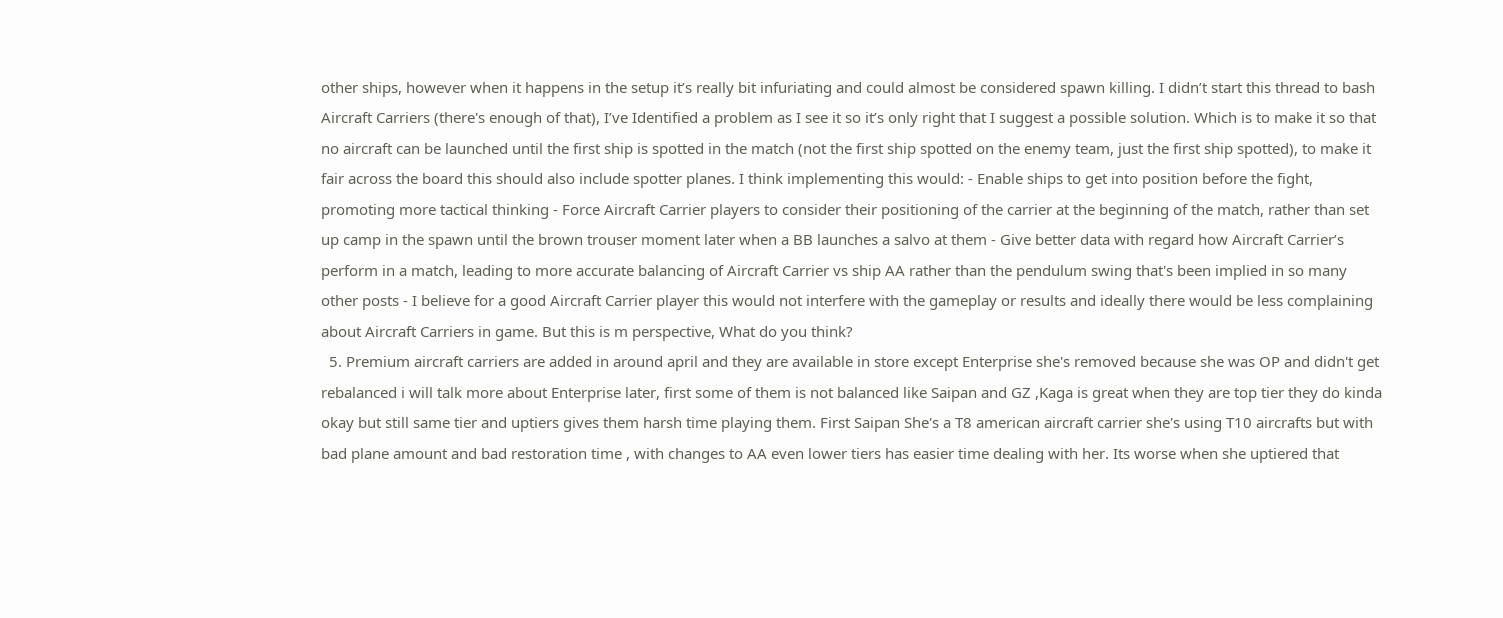other ships, however when it happens in the setup it’s really bit infuriating and could almost be considered spawn killing. I didn’t start this thread to bash Aircraft Carriers (there's enough of that), I’ve Identified a problem as I see it so it’s only right that I suggest a possible solution. Which is to make it so that no aircraft can be launched until the first ship is spotted in the match (not the first ship spotted on the enemy team, just the first ship spotted), to make it fair across the board this should also include spotter planes. I think implementing this would: - Enable ships to get into position before the fight, promoting more tactical thinking - Force Aircraft Carrier players to consider their positioning of the carrier at the beginning of the match, rather than set up camp in the spawn until the brown trouser moment later when a BB launches a salvo at them - Give better data with regard how Aircraft Carrier’s perform in a match, leading to more accurate balancing of Aircraft Carrier vs ship AA rather than the pendulum swing that's been implied in so many other posts - I believe for a good Aircraft Carrier player this would not interfere with the gameplay or results and ideally there would be less complaining about Aircraft Carriers in game. But this is m perspective, What do you think?
  5. Premium aircraft carriers are added in around april and they are available in store except Enterprise she's removed because she was OP and didn't get rebalanced i will talk more about Enterprise later, first some of them is not balanced like Saipan and GZ ,Kaga is great when they are top tier they do kinda okay but still same tier and uptiers gives them harsh time playing them. First Saipan She's a T8 american aircraft carrier she's using T10 aircrafts but with bad plane amount and bad restoration time , with changes to AA even lower tiers has easier time dealing with her. Its worse when she uptiered that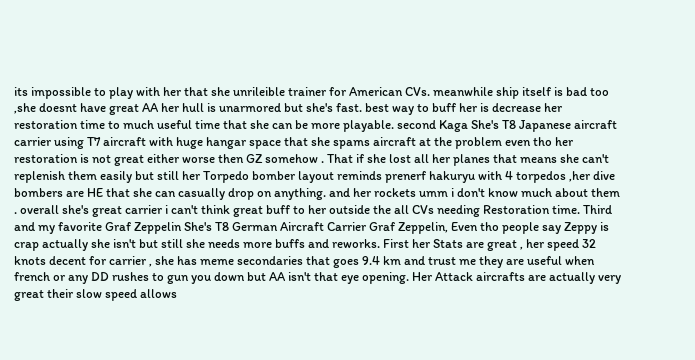its impossible to play with her that she unrileible trainer for American CVs. meanwhile ship itself is bad too ,she doesnt have great AA her hull is unarmored but she's fast. best way to buff her is decrease her restoration time to much useful time that she can be more playable. second Kaga She's T8 Japanese aircraft carrier using T7 aircraft with huge hangar space that she spams aircraft at the problem even tho her restoration is not great either worse then GZ somehow . That if she lost all her planes that means she can't replenish them easily but still her Torpedo bomber layout reminds prenerf hakuryu with 4 torpedos ,her dive bombers are HE that she can casually drop on anything. and her rockets umm i don't know much about them . overall she's great carrier i can't think great buff to her outside the all CVs needing Restoration time. Third and my favorite Graf Zeppelin She's T8 German Aircraft Carrier Graf Zeppelin, Even tho people say Zeppy is crap actually she isn't but still she needs more buffs and reworks. First her Stats are great , her speed 32 knots decent for carrier , she has meme secondaries that goes 9.4 km and trust me they are useful when french or any DD rushes to gun you down but AA isn't that eye opening. Her Attack aircrafts are actually very great their slow speed allows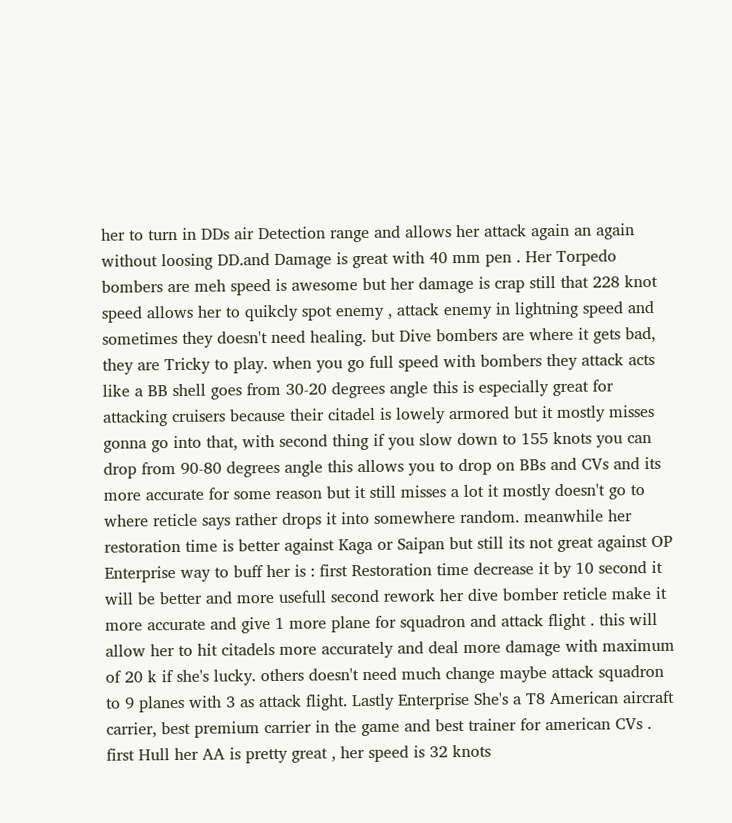her to turn in DDs air Detection range and allows her attack again an again without loosing DD.and Damage is great with 40 mm pen . Her Torpedo bombers are meh speed is awesome but her damage is crap still that 228 knot speed allows her to quikcly spot enemy , attack enemy in lightning speed and sometimes they doesn't need healing. but Dive bombers are where it gets bad, they are Tricky to play. when you go full speed with bombers they attack acts like a BB shell goes from 30-20 degrees angle this is especially great for attacking cruisers because their citadel is lowely armored but it mostly misses gonna go into that, with second thing if you slow down to 155 knots you can drop from 90-80 degrees angle this allows you to drop on BBs and CVs and its more accurate for some reason but it still misses a lot it mostly doesn't go to where reticle says rather drops it into somewhere random. meanwhile her restoration time is better against Kaga or Saipan but still its not great against OP Enterprise way to buff her is : first Restoration time decrease it by 10 second it will be better and more usefull second rework her dive bomber reticle make it more accurate and give 1 more plane for squadron and attack flight . this will allow her to hit citadels more accurately and deal more damage with maximum of 20 k if she's lucky. others doesn't need much change maybe attack squadron to 9 planes with 3 as attack flight. Lastly Enterprise She's a T8 American aircraft carrier, best premium carrier in the game and best trainer for american CVs . first Hull her AA is pretty great , her speed is 32 knots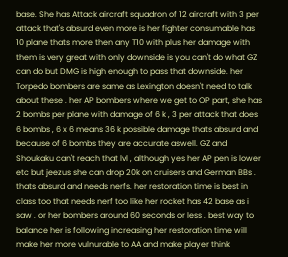base. She has Attack aircraft squadron of 12 aircraft with 3 per attack that's absurd even more is her fighter consumable has 10 plane thats more then any T10 with plus her damage with them is very great with only downside is you can't do what GZ can do but DMG is high enough to pass that downside. her Torpedo bombers are same as Lexington doesn't need to talk about these . her AP bombers where we get to OP part, she has 2 bombs per plane with damage of 6 k , 3 per attack that does 6 bombs , 6 x 6 means 36 k possible damage thats absurd and because of 6 bombs they are accurate aswell. GZ and Shoukaku can't reach that lvl , although yes her AP pen is lower etc but jeezus she can drop 20k on cruisers and German BBs . thats absurd and needs nerfs. her restoration time is best in class too that needs nerf too like her rocket has 42 base as i saw . or her bombers around 60 seconds or less . best way to balance her is following increasing her restoration time will make her more vulnurable to AA and make player think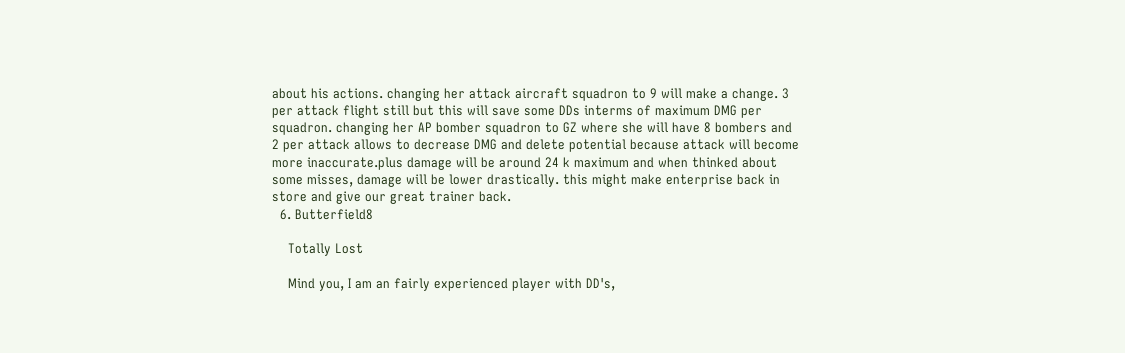about his actions. changing her attack aircraft squadron to 9 will make a change. 3 per attack flight still but this will save some DDs interms of maximum DMG per squadron. changing her AP bomber squadron to GZ where she will have 8 bombers and 2 per attack allows to decrease DMG and delete potential because attack will become more inaccurate.plus damage will be around 24 k maximum and when thinked about some misses, damage will be lower drastically. this might make enterprise back in store and give our great trainer back.
  6. Butterfield8

    Totally Lost

    Mind you, I am an fairly experienced player with DD's,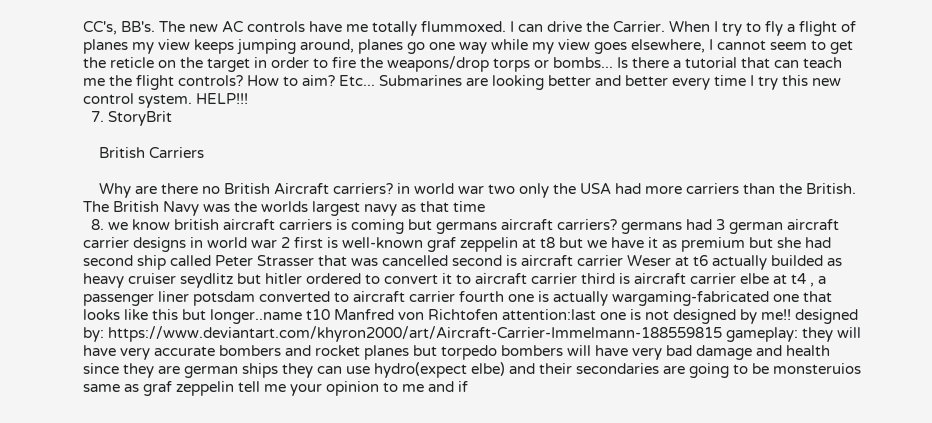CC's, BB's. The new AC controls have me totally flummoxed. I can drive the Carrier. When I try to fly a flight of planes my view keeps jumping around, planes go one way while my view goes elsewhere, I cannot seem to get the reticle on the target in order to fire the weapons/drop torps or bombs... Is there a tutorial that can teach me the flight controls? How to aim? Etc... Submarines are looking better and better every time I try this new control system. HELP!!!
  7. StoryBrit

    British Carriers

    Why are there no British Aircraft carriers? in world war two only the USA had more carriers than the British. The British Navy was the worlds largest navy as that time
  8. we know british aircraft carriers is coming but germans aircraft carriers? germans had 3 german aircraft carrier designs in world war 2 first is well-known graf zeppelin at t8 but we have it as premium but she had second ship called Peter Strasser that was cancelled second is aircraft carrier Weser at t6 actually builded as heavy cruiser seydlitz but hitler ordered to convert it to aircraft carrier third is aircraft carrier elbe at t4 , a passenger liner potsdam converted to aircraft carrier fourth one is actually wargaming-fabricated one that looks like this but longer..name t10 Manfred von Richtofen attention:last one is not designed by me!! designed by: https://www.deviantart.com/khyron2000/art/Aircraft-Carrier-Immelmann-188559815 gameplay: they will have very accurate bombers and rocket planes but torpedo bombers will have very bad damage and health since they are german ships they can use hydro(expect elbe) and their secondaries are going to be monsteruios same as graf zeppelin tell me your opinion to me and if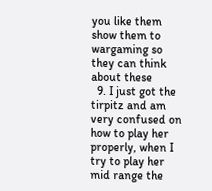you like them show them to wargaming so they can think about these
  9. I just got the tirpitz and am very confused on how to play her properly, when I try to play her mid range the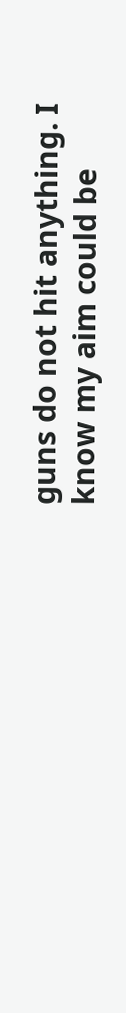guns do not hit anything. I know my aim could be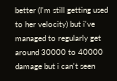better (I'm still getting used to her velocity) but i've managed to regularly get around 30000 to 40000 damage but i can't seen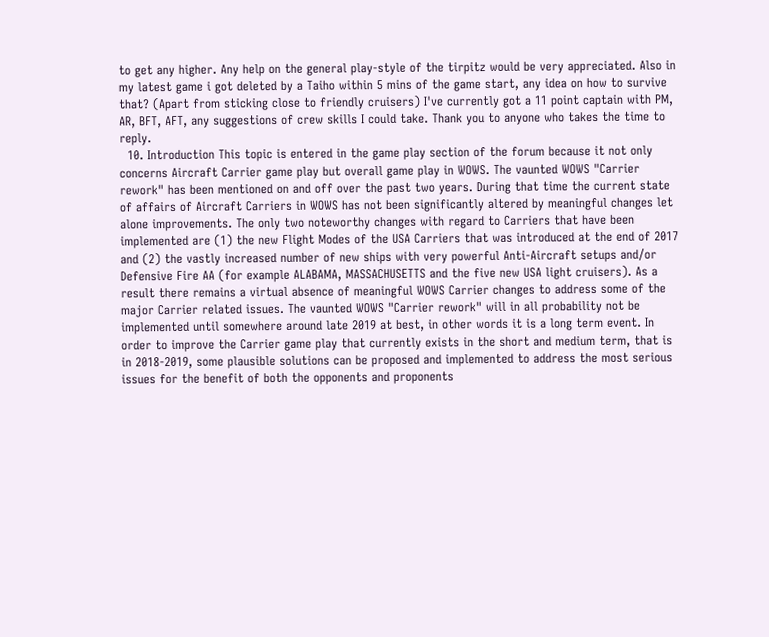to get any higher. Any help on the general play-style of the tirpitz would be very appreciated. Also in my latest game i got deleted by a Taiho within 5 mins of the game start, any idea on how to survive that? (Apart from sticking close to friendly cruisers) I've currently got a 11 point captain with PM, AR, BFT, AFT, any suggestions of crew skills I could take. Thank you to anyone who takes the time to reply.
  10. Introduction This topic is entered in the game play section of the forum because it not only concerns Aircraft Carrier game play but overall game play in WOWS. The vaunted WOWS "Carrier rework" has been mentioned on and off over the past two years. During that time the current state of affairs of Aircraft Carriers in WOWS has not been significantly altered by meaningful changes let alone improvements. The only two noteworthy changes with regard to Carriers that have been implemented are (1) the new Flight Modes of the USA Carriers that was introduced at the end of 2017 and (2) the vastly increased number of new ships with very powerful Anti-Aircraft setups and/or Defensive Fire AA (for example ALABAMA, MASSACHUSETTS and the five new USA light cruisers). As a result there remains a virtual absence of meaningful WOWS Carrier changes to address some of the major Carrier related issues. The vaunted WOWS "Carrier rework" will in all probability not be implemented until somewhere around late 2019 at best, in other words it is a long term event. In order to improve the Carrier game play that currently exists in the short and medium term, that is in 2018-2019, some plausible solutions can be proposed and implemented to address the most serious issues for the benefit of both the opponents and proponents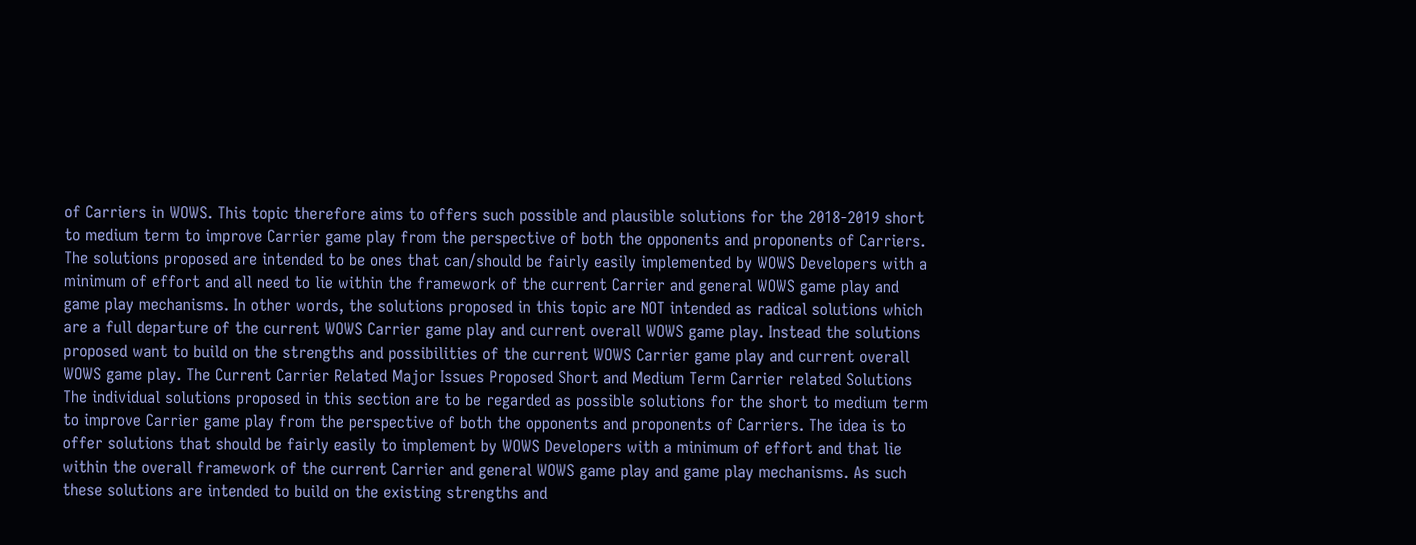of Carriers in WOWS. This topic therefore aims to offers such possible and plausible solutions for the 2018-2019 short to medium term to improve Carrier game play from the perspective of both the opponents and proponents of Carriers. The solutions proposed are intended to be ones that can/should be fairly easily implemented by WOWS Developers with a minimum of effort and all need to lie within the framework of the current Carrier and general WOWS game play and game play mechanisms. In other words, the solutions proposed in this topic are NOT intended as radical solutions which are a full departure of the current WOWS Carrier game play and current overall WOWS game play. Instead the solutions proposed want to build on the strengths and possibilities of the current WOWS Carrier game play and current overall WOWS game play. The Current Carrier Related Major Issues Proposed Short and Medium Term Carrier related Solutions The individual solutions proposed in this section are to be regarded as possible solutions for the short to medium term to improve Carrier game play from the perspective of both the opponents and proponents of Carriers. The idea is to offer solutions that should be fairly easily to implement by WOWS Developers with a minimum of effort and that lie within the overall framework of the current Carrier and general WOWS game play and game play mechanisms. As such these solutions are intended to build on the existing strengths and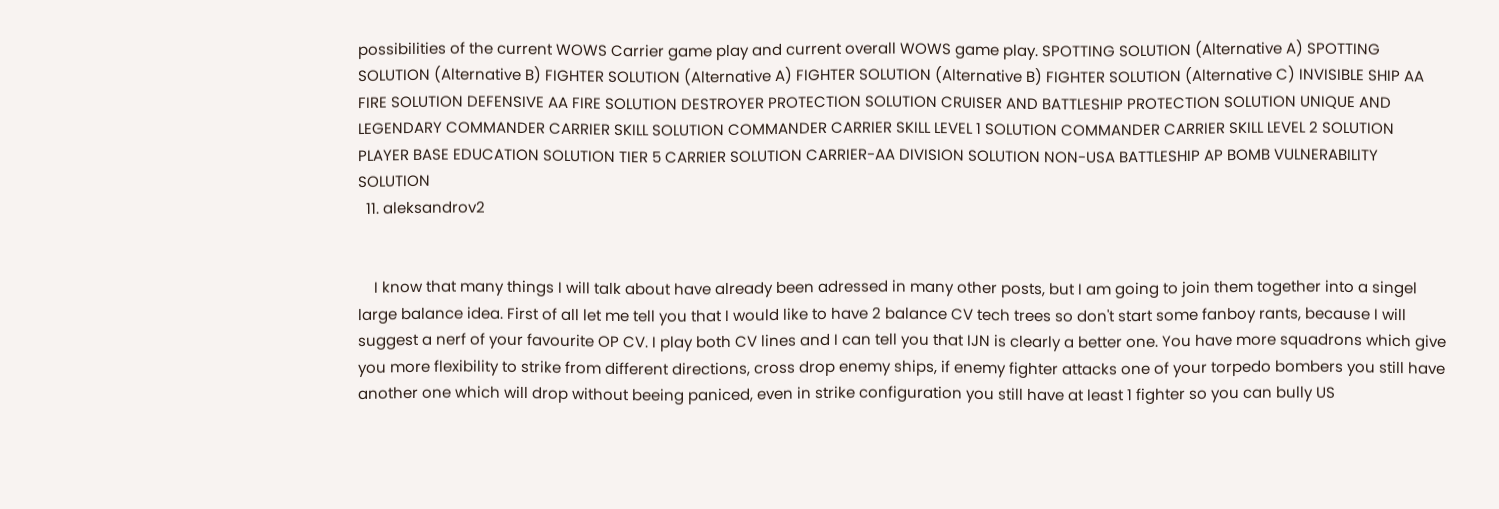possibilities of the current WOWS Carrier game play and current overall WOWS game play. SPOTTING SOLUTION (Alternative A) SPOTTING SOLUTION (Alternative B) FIGHTER SOLUTION (Alternative A) FIGHTER SOLUTION (Alternative B) FIGHTER SOLUTION (Alternative C) INVISIBLE SHIP AA FIRE SOLUTION DEFENSIVE AA FIRE SOLUTION DESTROYER PROTECTION SOLUTION CRUISER AND BATTLESHIP PROTECTION SOLUTION UNIQUE AND LEGENDARY COMMANDER CARRIER SKILL SOLUTION COMMANDER CARRIER SKILL LEVEL 1 SOLUTION COMMANDER CARRIER SKILL LEVEL 2 SOLUTION PLAYER BASE EDUCATION SOLUTION TIER 5 CARRIER SOLUTION CARRIER-AA DIVISION SOLUTION NON-USA BATTLESHIP AP BOMB VULNERABILITY SOLUTION
  11. aleksandrov2


    I know that many things I will talk about have already been adressed in many other posts, but I am going to join them together into a singel large balance idea. First of all let me tell you that I would like to have 2 balance CV tech trees so don't start some fanboy rants, because I will suggest a nerf of your favourite OP CV. I play both CV lines and I can tell you that IJN is clearly a better one. You have more squadrons which give you more flexibility to strike from different directions, cross drop enemy ships, if enemy fighter attacks one of your torpedo bombers you still have another one which will drop without beeing paniced, even in strike configuration you still have at least 1 fighter so you can bully US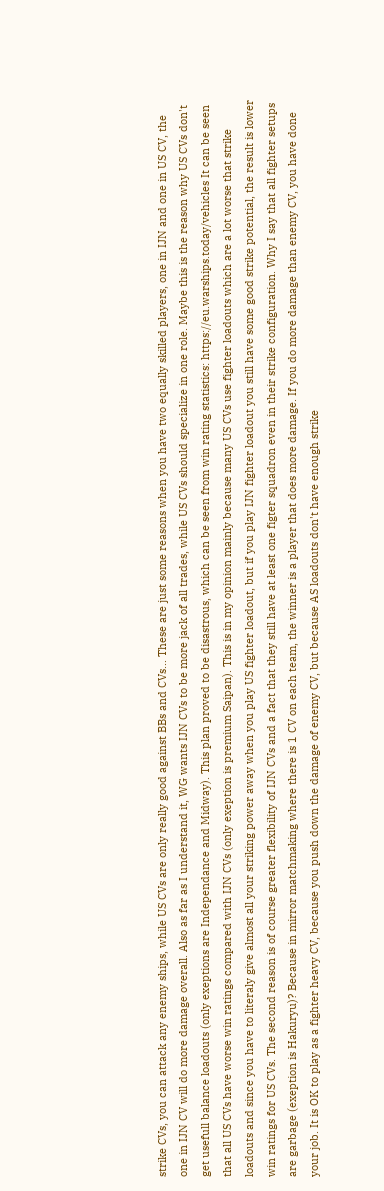strike CVs, you can attack any enemy ships, while US CVs are only really good against BBs and CVs... These are just some reasons when you have two equally skilled players, one in IJN and one in US CV, the one in IJN CV will do more damage overall. Also as far as I understand it, WG wants IJN CVs to be more jack of all trades, while US CVs should specialize in one role. Maybe this is the reason why US CVs don't get usefull balance loadouts (only exeptions are Independance and Midway). This plan proved to be disastrous, which can be seen from win rating statistics: https://eu.warships.today/vehicles It can be seen that all US CVs have worse win ratings compared with IJN CVs (only exeption is premium Saipan). This is in my opinion mainly because many US CVs use fighter loadouts which are a lot worse that strike loadouts and since you have to literaly give almost all your striking power away when you play US fighter loadout, but if you play IJN fighter loadout you still have some good strike potential, the result is lower win ratings for US CVs. The second reason is of course greater flexibility of IJN CVs and a fact that they still have at least one figter squadron even in their strike configuration. Why I say that all fighter setups are garbage (exeption is Hakuryu)? Because in mirror matchmaking where there is 1 CV on each team, the winner is a player that does more damage. If you do more damage than enemy CV, you have done your job. It is OK to play as a fighter heavy CV, because you push down the damage of enemy CV, but because AS loadouts don't have enough strike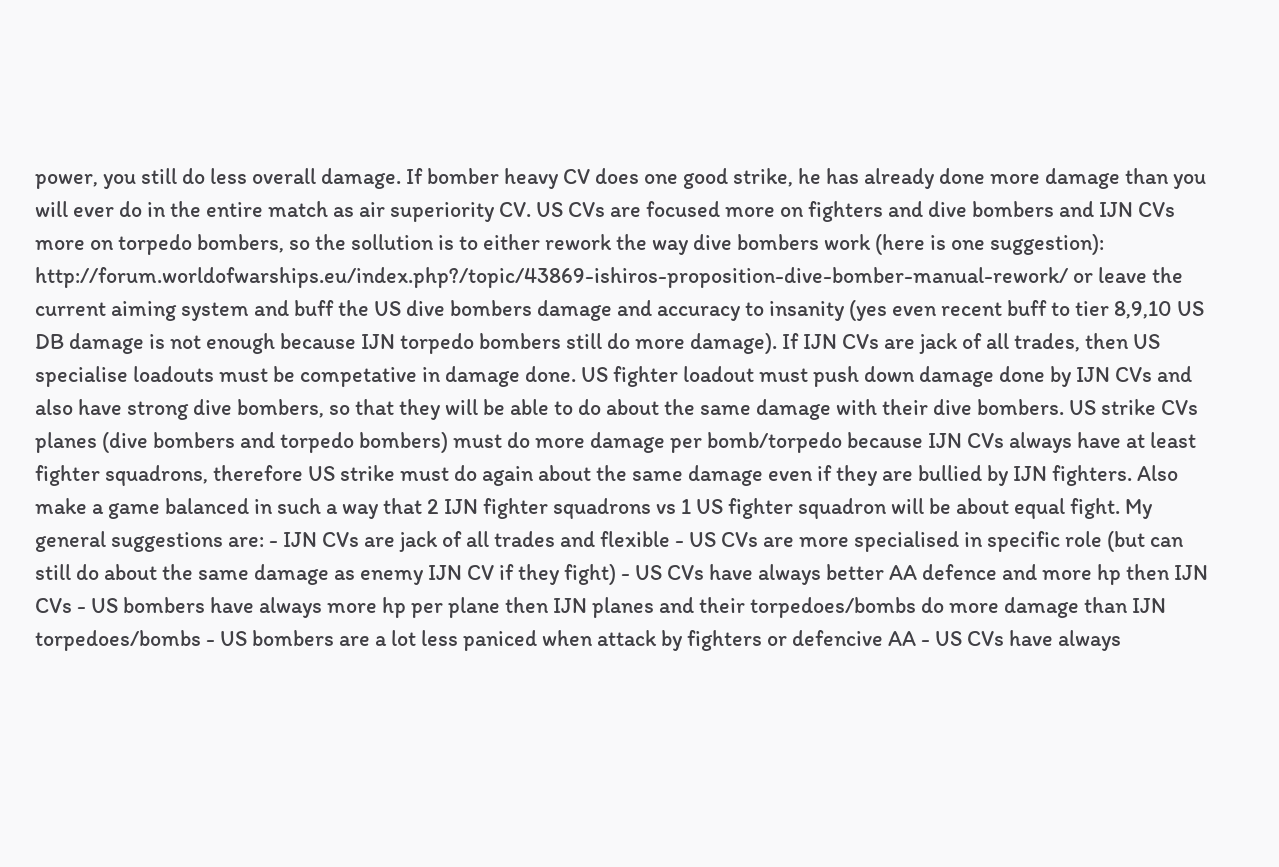power, you still do less overall damage. If bomber heavy CV does one good strike, he has already done more damage than you will ever do in the entire match as air superiority CV. US CVs are focused more on fighters and dive bombers and IJN CVs more on torpedo bombers, so the sollution is to either rework the way dive bombers work (here is one suggestion): http://forum.worldofwarships.eu/index.php?/topic/43869-ishiros-proposition-dive-bomber-manual-rework/ or leave the current aiming system and buff the US dive bombers damage and accuracy to insanity (yes even recent buff to tier 8,9,10 US DB damage is not enough because IJN torpedo bombers still do more damage). If IJN CVs are jack of all trades, then US specialise loadouts must be competative in damage done. US fighter loadout must push down damage done by IJN CVs and also have strong dive bombers, so that they will be able to do about the same damage with their dive bombers. US strike CVs planes (dive bombers and torpedo bombers) must do more damage per bomb/torpedo because IJN CVs always have at least fighter squadrons, therefore US strike must do again about the same damage even if they are bullied by IJN fighters. Also make a game balanced in such a way that 2 IJN fighter squadrons vs 1 US fighter squadron will be about equal fight. My general suggestions are: - IJN CVs are jack of all trades and flexible - US CVs are more specialised in specific role (but can still do about the same damage as enemy IJN CV if they fight) - US CVs have always better AA defence and more hp then IJN CVs - US bombers have always more hp per plane then IJN planes and their torpedoes/bombs do more damage than IJN torpedoes/bombs - US bombers are a lot less paniced when attack by fighters or defencive AA - US CVs have always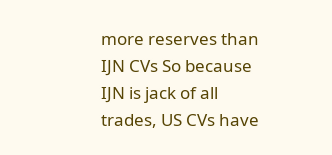more reserves than IJN CVs So because IJN is jack of all trades, US CVs have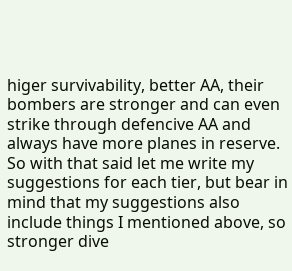higer survivability, better AA, their bombers are stronger and can even strike through defencive AA and always have more planes in reserve. So with that said let me write my suggestions for each tier, but bear in mind that my suggestions also include things I mentioned above, so stronger dive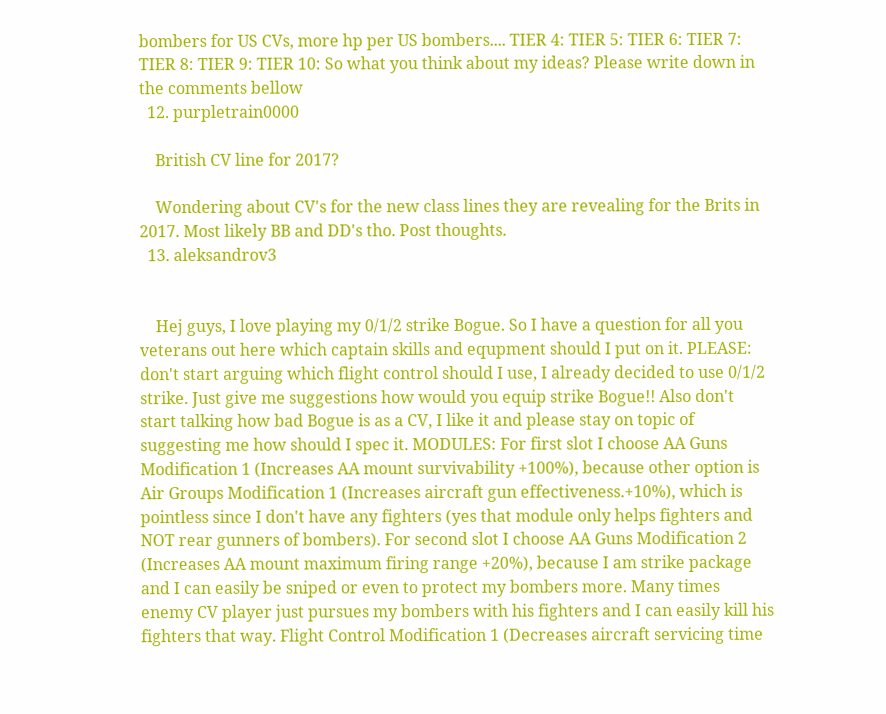bombers for US CVs, more hp per US bombers.... TIER 4: TIER 5: TIER 6: TIER 7: TIER 8: TIER 9: TIER 10: So what you think about my ideas? Please write down in the comments bellow
  12. purpletrain0000

    British CV line for 2017?

    Wondering about CV's for the new class lines they are revealing for the Brits in 2017. Most likely BB and DD's tho. Post thoughts.
  13. aleksandrov3


    Hej guys, I love playing my 0/1/2 strike Bogue. So I have a question for all you veterans out here which captain skills and equpment should I put on it. PLEASE: don't start arguing which flight control should I use, I already decided to use 0/1/2 strike. Just give me suggestions how would you equip strike Bogue!! Also don't start talking how bad Bogue is as a CV, I like it and please stay on topic of suggesting me how should I spec it. MODULES: For first slot I choose AA Guns Modification 1 (Increases AA mount survivability +100%), because other option is Air Groups Modification 1 (Increases aircraft gun effectiveness.+10%), which is pointless since I don't have any fighters (yes that module only helps fighters and NOT rear gunners of bombers). For second slot I choose AA Guns Modification 2 (Increases AA mount maximum firing range +20%), because I am strike package and I can easily be sniped or even to protect my bombers more. Many times enemy CV player just pursues my bombers with his fighters and I can easily kill his fighters that way. Flight Control Modification 1 (Decreases aircraft servicing time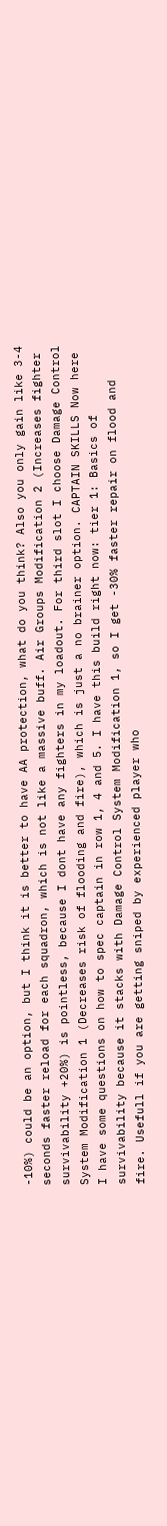-10%) could be an option, but I think it is better to have AA protection, what do you think? Also you only gain like 3-4 seconds faster reload for each squadron, which is not like a massive buff. Air Groups Modification 2 (Increases fighter survivability +20%) is pointless, because I dont have any fighters in my loadout. For third slot I choose Damage Control System Modification 1 (Decreases risk of flooding and fire), which is just a no brainer option. CAPTAIN SKILLS Now here I have some questions on how to spec captain in row 1, 4 and 5. I have this build right now: tier 1: Basics of survivability because it stacks with Damage Control System Modification 1, so I get -30% faster repair on flood and fire. Usefull if you are getting sniped by experienced player who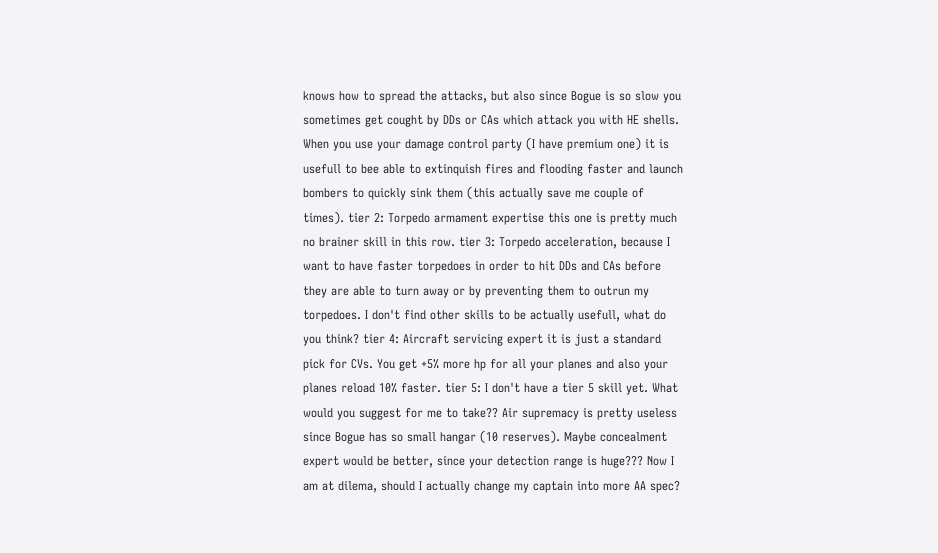knows how to spread the attacks, but also since Bogue is so slow you sometimes get cought by DDs or CAs which attack you with HE shells. When you use your damage control party (I have premium one) it is usefull to bee able to extinquish fires and flooding faster and launch bombers to quickly sink them (this actually save me couple of times). tier 2: Torpedo armament expertise this one is pretty much no brainer skill in this row. tier 3: Torpedo acceleration, because I want to have faster torpedoes in order to hit DDs and CAs before they are able to turn away or by preventing them to outrun my torpedoes. I don't find other skills to be actually usefull, what do you think? tier 4: Aircraft servicing expert it is just a standard pick for CVs. You get +5% more hp for all your planes and also your planes reload 10% faster. tier 5: I don't have a tier 5 skill yet. What would you suggest for me to take?? Air supremacy is pretty useless since Bogue has so small hangar (10 reserves). Maybe concealment expert would be better, since your detection range is huge??? Now I am at dilema, should I actually change my captain into more AA spec?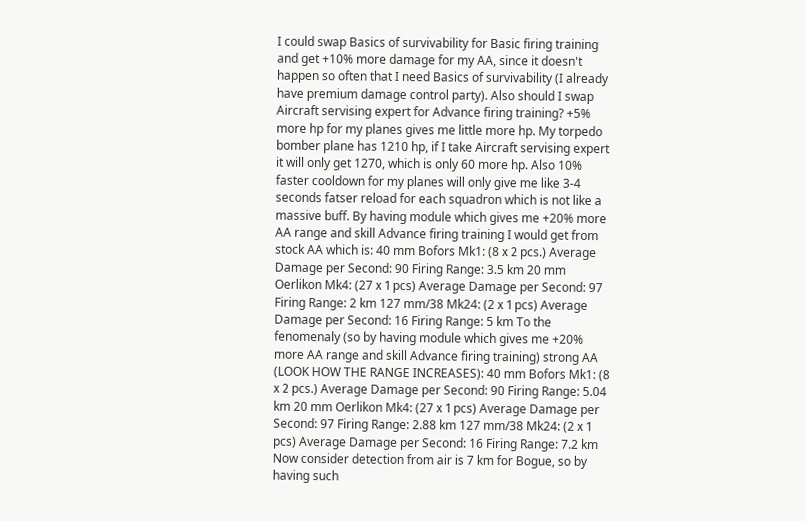I could swap Basics of survivability for Basic firing training and get +10% more damage for my AA, since it doesn't happen so often that I need Basics of survivability (I already have premium damage control party). Also should I swap Aircraft servising expert for Advance firing training? +5% more hp for my planes gives me little more hp. My torpedo bomber plane has 1210 hp, if I take Aircraft servising expert it will only get 1270, which is only 60 more hp. Also 10% faster cooldown for my planes will only give me like 3-4 seconds fatser reload for each squadron which is not like a massive buff. By having module which gives me +20% more AA range and skill Advance firing training I would get from stock AA which is: 40 mm Bofors Mk1: (8 х 2 pcs.) Average Damage per Second: 90 Firing Range: 3.5 km 20 mm Oerlikon Mk4: (27 х 1 pcs) Average Damage per Second: 97 Firing Range: 2 km 127 mm/38 Mk24: (2 х 1 pcs) Average Damage per Second: 16 Firing Range: 5 km To the fenomenaly (so by having module which gives me +20% more AA range and skill Advance firing training) strong AA (LOOK HOW THE RANGE INCREASES): 40 mm Bofors Mk1: (8 х 2 pcs.) Average Damage per Second: 90 Firing Range: 5.04 km 20 mm Oerlikon Mk4: (27 х 1 pcs) Average Damage per Second: 97 Firing Range: 2.88 km 127 mm/38 Mk24: (2 х 1 pcs) Average Damage per Second: 16 Firing Range: 7.2 km Now consider detection from air is 7 km for Bogue, so by having such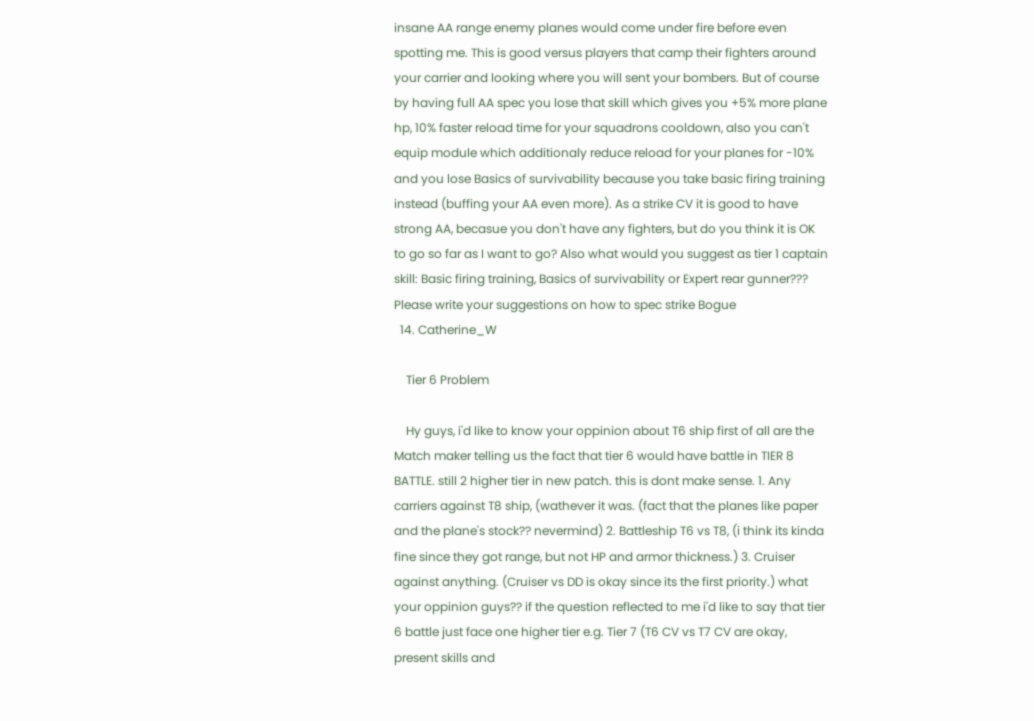insane AA range enemy planes would come under fire before even spotting me. This is good versus players that camp their fighters around your carrier and looking where you will sent your bombers. But of course by having full AA spec you lose that skill which gives you +5% more plane hp, 10% faster reload time for your squadrons cooldown, also you can't equip module which additionaly reduce reload for your planes for -10% and you lose Basics of survivability because you take basic firing training instead (buffing your AA even more). As a strike CV it is good to have strong AA, becasue you don't have any fighters, but do you think it is OK to go so far as I want to go? Also what would you suggest as tier 1 captain skill: Basic firing training, Basics of survivability or Expert rear gunner??? Please write your suggestions on how to spec strike Bogue
  14. Catherine_W

    Tier 6 Problem

    Hy guys, i'd like to know your oppinion about T6 ship first of all are the Match maker telling us the fact that tier 6 would have battle in TIER 8 BATTLE. still 2 higher tier in new patch. this is dont make sense. 1. Any carriers against T8 ship, (wathever it was. (fact that the planes like paper and the plane's stock?? nevermind) 2. Battleship T6 vs T8, (i think its kinda fine since they got range, but not HP and armor thickness.) 3. Cruiser against anything. (Cruiser vs DD is okay since its the first priority.) what your oppinion guys?? if the question reflected to me i'd like to say that tier 6 battle just face one higher tier e.g. Tier 7 (T6 CV vs T7 CV are okay, present skills and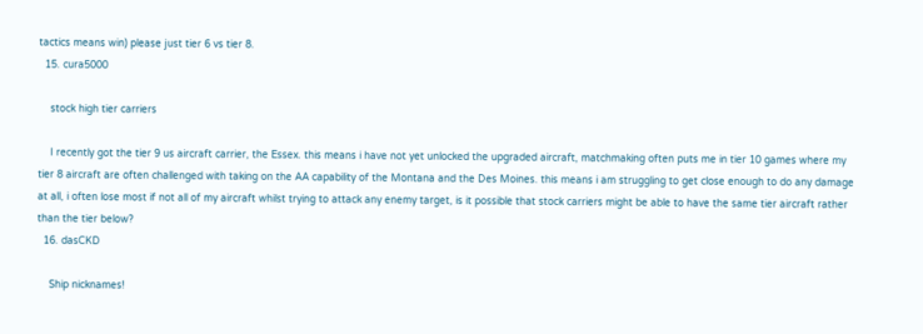tactics means win) please just tier 6 vs tier 8.
  15. cura5000

    stock high tier carriers

    I recently got the tier 9 us aircraft carrier, the Essex. this means i have not yet unlocked the upgraded aircraft, matchmaking often puts me in tier 10 games where my tier 8 aircraft are often challenged with taking on the AA capability of the Montana and the Des Moines. this means i am struggling to get close enough to do any damage at all, i often lose most if not all of my aircraft whilst trying to attack any enemy target, is it possible that stock carriers might be able to have the same tier aircraft rather than the tier below?
  16. dasCKD

    Ship nicknames!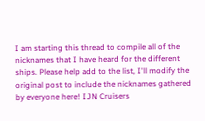I am starting this thread to compile all of the nicknames that I have heard for the different ships. Please help add to the list, I'll modify the original post to include the nicknames gathered by everyone here! IJN Cruisers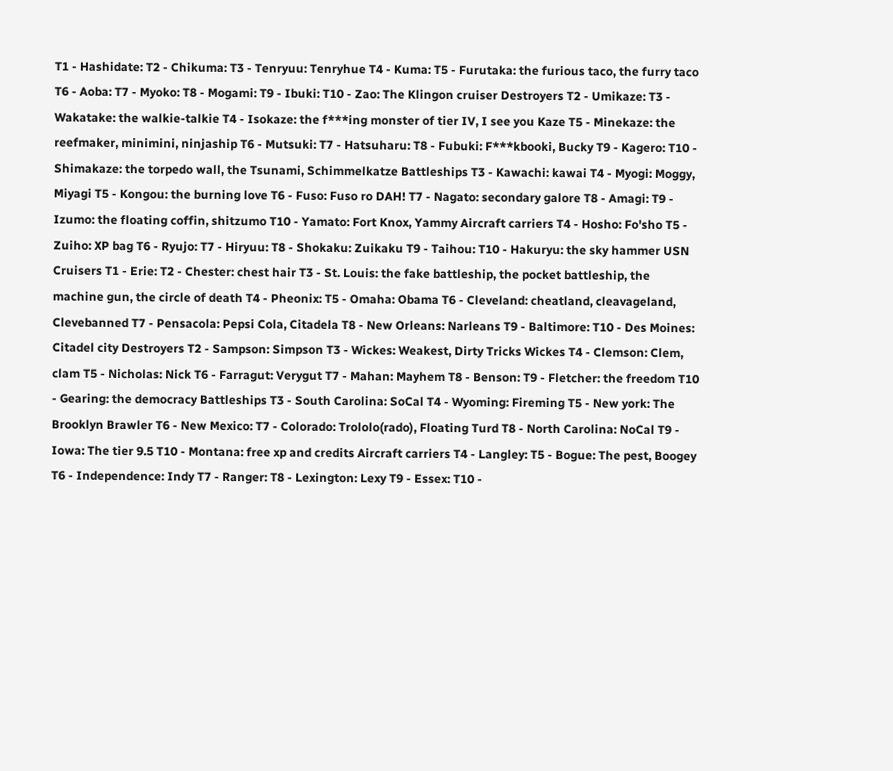T1 - Hashidate: T2 - Chikuma: T3 - Tenryuu: Tenryhue T4 - Kuma: T5 - Furutaka: the furious taco, the furry taco T6 - Aoba: T7 - Myoko: T8 - Mogami: T9 - Ibuki: T10 - Zao: The Klingon cruiser Destroyers T2 - Umikaze: T3 - Wakatake: the walkie-talkie T4 - Isokaze: the f***ing monster of tier IV, I see you Kaze T5 - Minekaze: the reefmaker, minimini, ninjaship T6 - Mutsuki: T7 - Hatsuharu: T8 - Fubuki: F***kbooki, Bucky T9 - Kagero: T10 - Shimakaze: the torpedo wall, the Tsunami, Schimmelkatze Battleships T3 - Kawachi: kawai T4 - Myogi: Moggy, Miyagi T5 - Kongou: the burning love T6 - Fuso: Fuso ro DAH! T7 - Nagato: secondary galore T8 - Amagi: T9 - Izumo: the floating coffin, shitzumo T10 - Yamato: Fort Knox, Yammy Aircraft carriers T4 - Hosho: Fo'sho T5 - Zuiho: XP bag T6 - Ryujo: T7 - Hiryuu: T8 - Shokaku: Zuikaku T9 - Taihou: T10 - Hakuryu: the sky hammer USN Cruisers T1 - Erie: T2 - Chester: chest hair T3 - St. Louis: the fake battleship, the pocket battleship, the machine gun, the circle of death T4 - Pheonix: T5 - Omaha: Obama T6 - Cleveland: cheatland, cleavageland, Clevebanned T7 - Pensacola: Pepsi Cola, Citadela T8 - New Orleans: Narleans T9 - Baltimore: T10 - Des Moines: Citadel city Destroyers T2 - Sampson: Simpson T3 - Wickes: Weakest, Dirty Tricks Wickes T4 - Clemson: Clem, clam T5 - Nicholas: Nick T6 - Farragut: Verygut T7 - Mahan: Mayhem T8 - Benson: T9 - Fletcher: the freedom T10 - Gearing: the democracy Battleships T3 - South Carolina: SoCal T4 - Wyoming: Fireming T5 - New york: The Brooklyn Brawler T6 - New Mexico: T7 - Colorado: Trololo(rado), Floating Turd T8 - North Carolina: NoCal T9 - Iowa: The tier 9.5 T10 - Montana: free xp and credits Aircraft carriers T4 - Langley: T5 - Bogue: The pest, Boogey T6 - Independence: Indy T7 - Ranger: T8 - Lexington: Lexy T9 - Essex: T10 -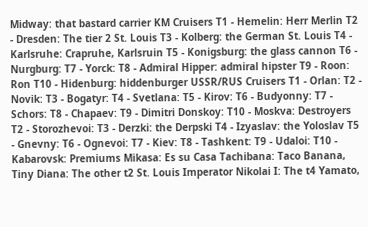Midway: that bastard carrier KM Cruisers T1 - Hemelin: Herr Merlin T2 - Dresden: The tier 2 St. Louis T3 - Kolberg: the German St. Louis T4 - Karlsruhe: Crapruhe, Karlsruin T5 - Konigsburg: the glass cannon T6 - Nurgburg: T7 - Yorck: T8 - Admiral Hipper: admiral hipster T9 - Roon: Ron T10 - Hidenburg: hiddenburger USSR/RUS Cruisers T1 - Orlan: T2 - Novik: T3 - Bogatyr: T4 - Svetlana: T5 - Kirov: T6 - Budyonny: T7 - Schors: T8 - Chapaev: T9 - Dimitri Donskoy: T10 - Moskva: Destroyers T2 - Storozhevoi: T3 - Derzki: the Derpski T4 - Izyaslav: the Yoloslav T5 - Gnevny: T6 - Ognevoi: T7 - Kiev: T8 - Tashkent: T9 - Udaloi: T10 - Kabarovsk: Premiums Mikasa: Es su Casa Tachibana: Taco Banana, Tiny Diana: The other t2 St. Louis Imperator Nikolai I: The t4 Yamato,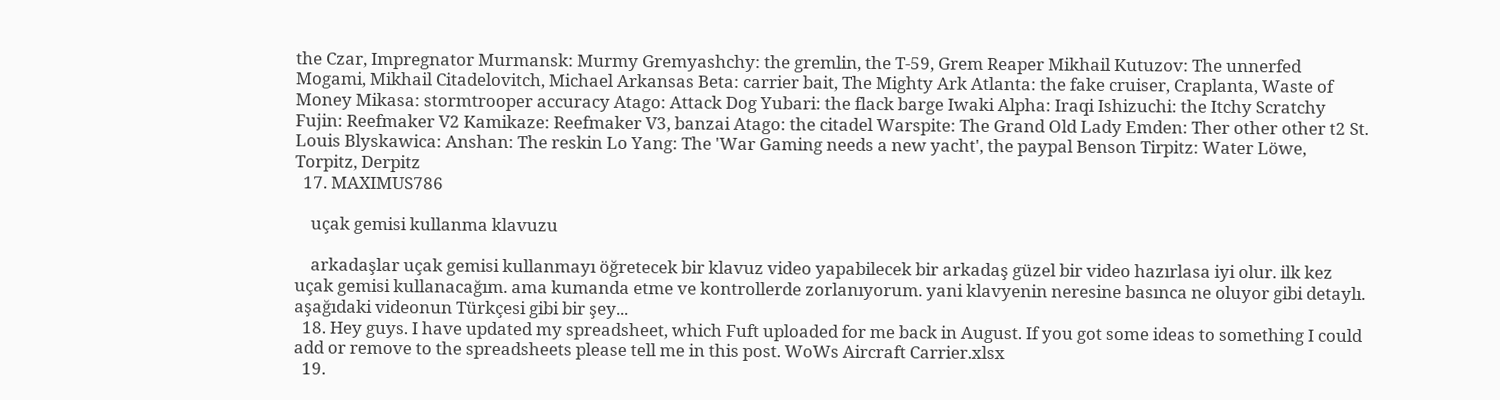the Czar, Impregnator Murmansk: Murmy Gremyashchy: the gremlin, the T-59, Grem Reaper Mikhail Kutuzov: The unnerfed Mogami, Mikhail Citadelovitch, Michael Arkansas Beta: carrier bait, The Mighty Ark Atlanta: the fake cruiser, Craplanta, Waste of Money Mikasa: stormtrooper accuracy Atago: Attack Dog Yubari: the flack barge Iwaki Alpha: Iraqi Ishizuchi: the Itchy Scratchy Fujin: Reefmaker V2 Kamikaze: Reefmaker V3, banzai Atago: the citadel Warspite: The Grand Old Lady Emden: Ther other other t2 St. Louis Blyskawica: Anshan: The reskin Lo Yang: The 'War Gaming needs a new yacht', the paypal Benson Tirpitz: Water Löwe, Torpitz, Derpitz
  17. MAXIMUS786

    uçak gemisi kullanma klavuzu

    arkadaşlar uçak gemisi kullanmayı öğretecek bir klavuz video yapabilecek bir arkadaş güzel bir video hazırlasa iyi olur. ilk kez uçak gemisi kullanacağım. ama kumanda etme ve kontrollerde zorlanıyorum. yani klavyenin neresine basınca ne oluyor gibi detaylı. aşağıdaki videonun Türkçesi gibi bir şey...
  18. Hey guys. I have updated my spreadsheet, which Fuft uploaded for me back in August. If you got some ideas to something I could add or remove to the spreadsheets please tell me in this post. WoWs Aircraft Carrier.xlsx
  19.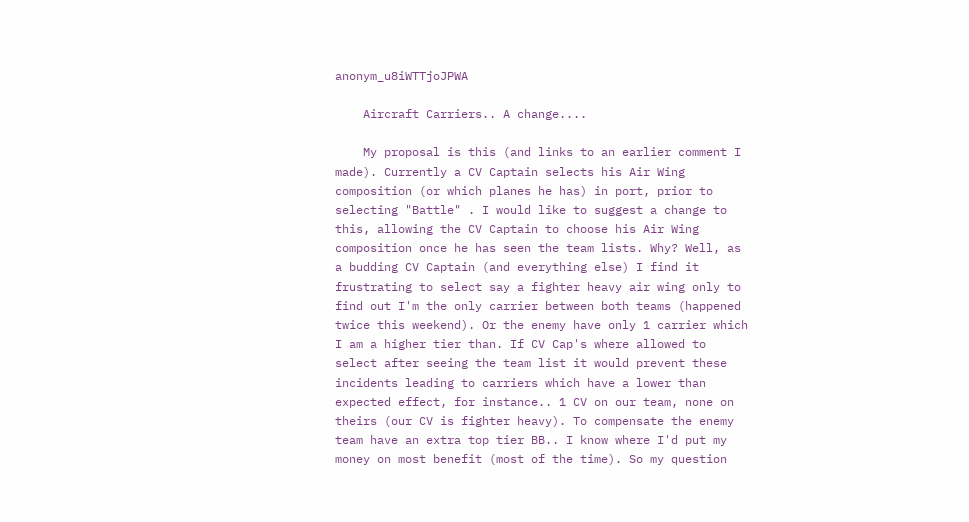anonym_u8iWTTjoJPWA

    Aircraft Carriers.. A change....

    My proposal is this (and links to an earlier comment I made). Currently a CV Captain selects his Air Wing composition (or which planes he has) in port, prior to selecting "Battle" . I would like to suggest a change to this, allowing the CV Captain to choose his Air Wing composition once he has seen the team lists. Why? Well, as a budding CV Captain (and everything else) I find it frustrating to select say a fighter heavy air wing only to find out I'm the only carrier between both teams (happened twice this weekend). Or the enemy have only 1 carrier which I am a higher tier than. If CV Cap's where allowed to select after seeing the team list it would prevent these incidents leading to carriers which have a lower than expected effect, for instance.. 1 CV on our team, none on theirs (our CV is fighter heavy). To compensate the enemy team have an extra top tier BB.. I know where I'd put my money on most benefit (most of the time). So my question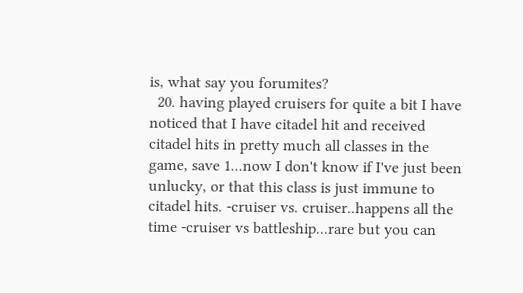is, what say you forumites?
  20. having played cruisers for quite a bit I have noticed that I have citadel hit and received citadel hits in pretty much all classes in the game, save 1...now I don't know if I've just been unlucky, or that this class is just immune to citadel hits. -cruiser vs. cruiser..happens all the time -cruiser vs battleship...rare but you can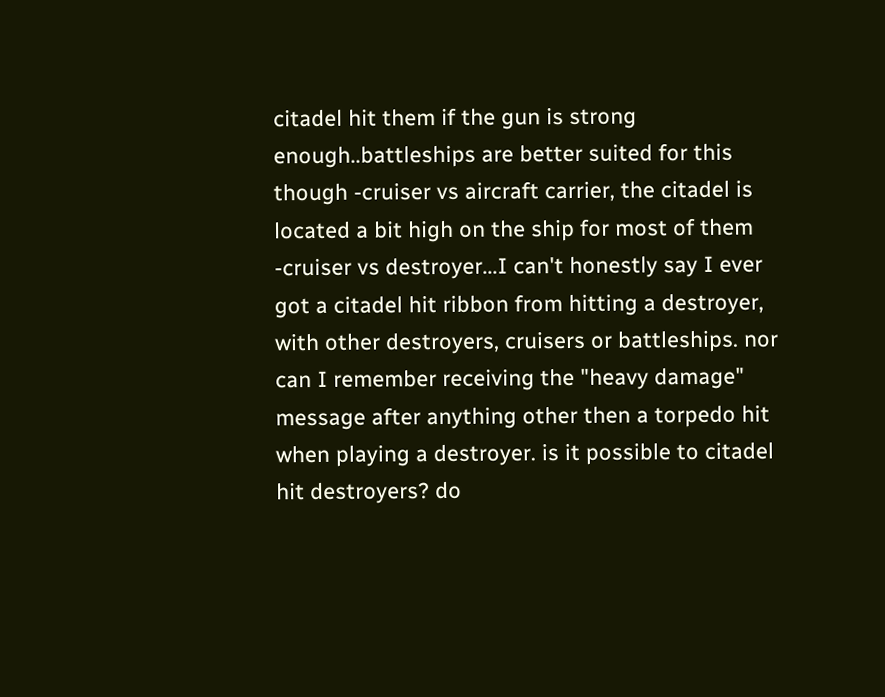citadel hit them if the gun is strong enough..battleships are better suited for this though -cruiser vs aircraft carrier, the citadel is located a bit high on the ship for most of them -cruiser vs destroyer...I can't honestly say I ever got a citadel hit ribbon from hitting a destroyer, with other destroyers, cruisers or battleships. nor can I remember receiving the "heavy damage" message after anything other then a torpedo hit when playing a destroyer. is it possible to citadel hit destroyers? do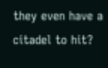they even have a citadel to hit?